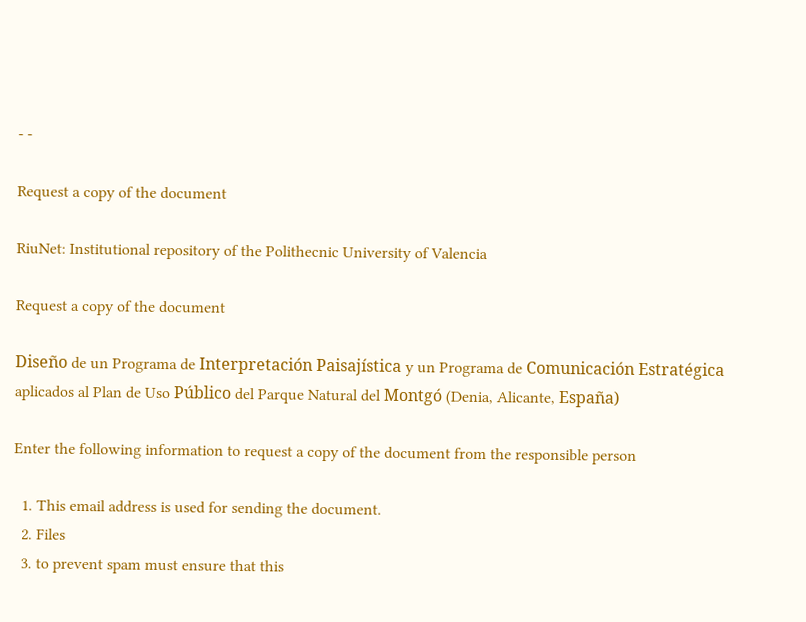- -

Request a copy of the document

RiuNet: Institutional repository of the Polithecnic University of Valencia

Request a copy of the document

Diseño de un Programa de Interpretación Paisajística y un Programa de Comunicación Estratégica aplicados al Plan de Uso Público del Parque Natural del Montgó (Denia, Alicante, España)

Enter the following information to request a copy of the document from the responsible person

  1. This email address is used for sending the document.
  2. Files
  3. to prevent spam must ensure that this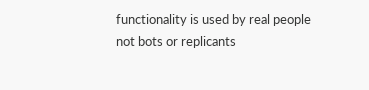functionality is used by real people not bots or replicants